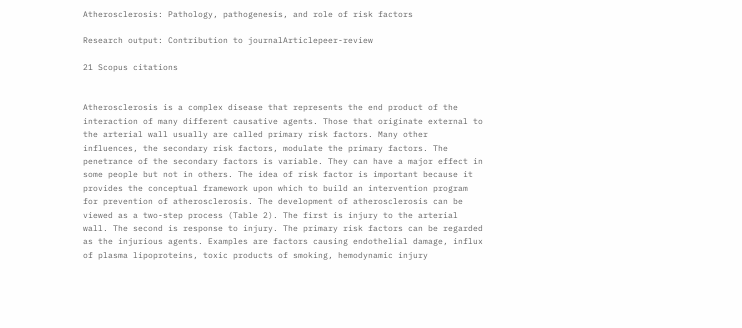Atherosclerosis: Pathology, pathogenesis, and role of risk factors

Research output: Contribution to journalArticlepeer-review

21 Scopus citations


Atherosclerosis is a complex disease that represents the end product of the interaction of many different causative agents. Those that originate external to the arterial wall usually are called primary risk factors. Many other influences, the secondary risk factors, modulate the primary factors. The penetrance of the secondary factors is variable. They can have a major effect in some people but not in others. The idea of risk factor is important because it provides the conceptual framework upon which to build an intervention program for prevention of atherosclerosis. The development of atherosclerosis can be viewed as a two-step process (Table 2). The first is injury to the arterial wall. The second is response to injury. The primary risk factors can be regarded as the injurious agents. Examples are factors causing endothelial damage, influx of plasma lipoproteins, toxic products of smoking, hemodynamic injury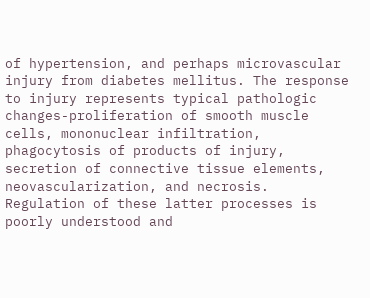of hypertension, and perhaps microvascular injury from diabetes mellitus. The response to injury represents typical pathologic changes-proliferation of smooth muscle cells, mononuclear infiltration, phagocytosis of products of injury, secretion of connective tissue elements, neovascularization, and necrosis. Regulation of these latter processes is poorly understood and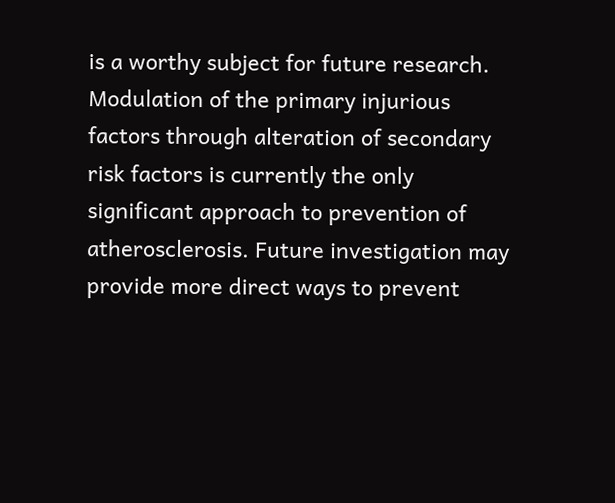is a worthy subject for future research. Modulation of the primary injurious factors through alteration of secondary risk factors is currently the only significant approach to prevention of atherosclerosis. Future investigation may provide more direct ways to prevent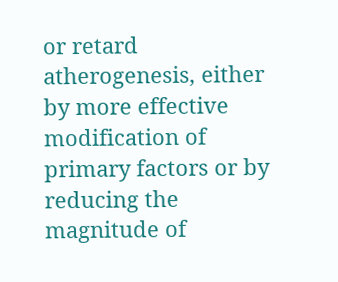or retard atherogenesis, either by more effective modification of primary factors or by reducing the magnitude of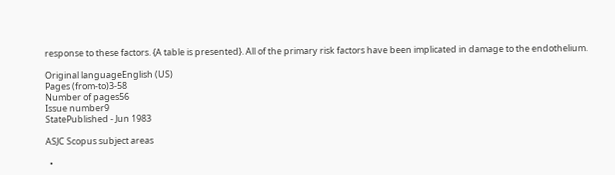response to these factors. {A table is presented}. All of the primary risk factors have been implicated in damage to the endothelium.

Original languageEnglish (US)
Pages (from-to)3-58
Number of pages56
Issue number9
StatePublished - Jun 1983

ASJC Scopus subject areas

  •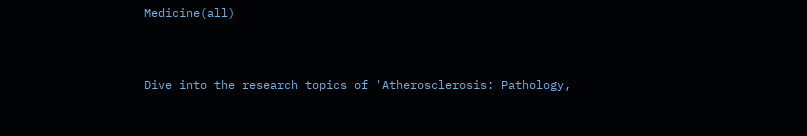Medicine(all)


Dive into the research topics of 'Atherosclerosis: Pathology,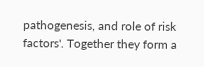pathogenesis, and role of risk factors'. Together they form a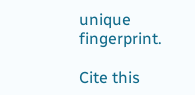unique fingerprint.

Cite this